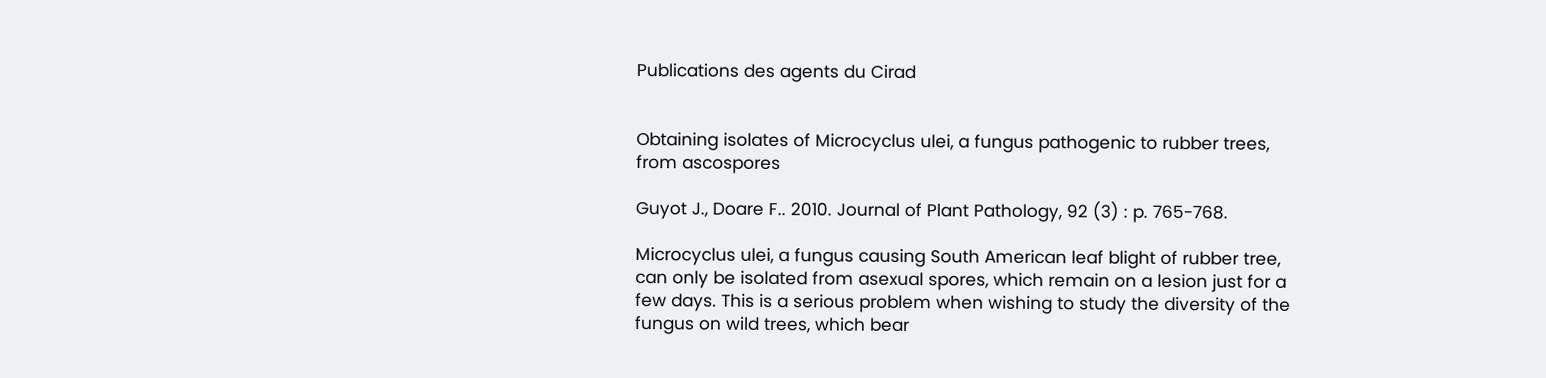Publications des agents du Cirad


Obtaining isolates of Microcyclus ulei, a fungus pathogenic to rubber trees, from ascospores

Guyot J., Doare F.. 2010. Journal of Plant Pathology, 92 (3) : p. 765-768.

Microcyclus ulei, a fungus causing South American leaf blight of rubber tree, can only be isolated from asexual spores, which remain on a lesion just for a few days. This is a serious problem when wishing to study the diversity of the fungus on wild trees, which bear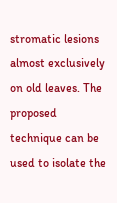stromatic lesions almost exclusively on old leaves. The proposed technique can be used to isolate the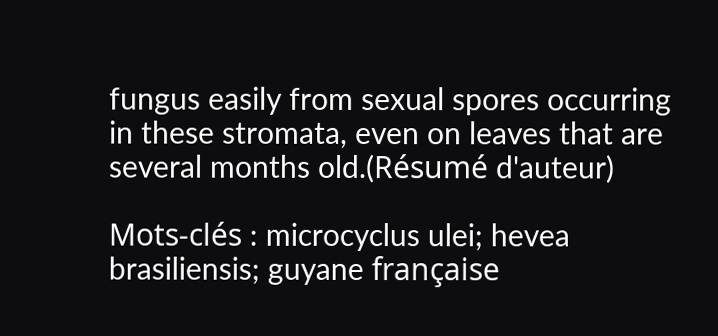fungus easily from sexual spores occurring in these stromata, even on leaves that are several months old.(Résumé d'auteur)

Mots-clés : microcyclus ulei; hevea brasiliensis; guyane française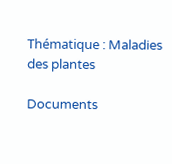Thématique : Maladies des plantes

Documents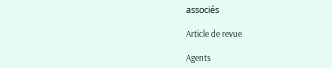associés

Article de revue

Agents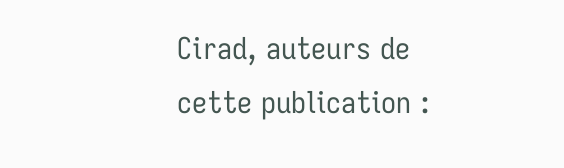Cirad, auteurs de cette publication :